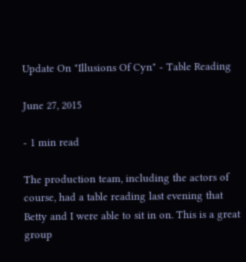Update On "Illusions Of Cyn" - Table Reading

June 27, 2015

- 1 min read

The production team, including the actors of course, had a table reading last evening that Betty and I were able to sit in on. This is a great group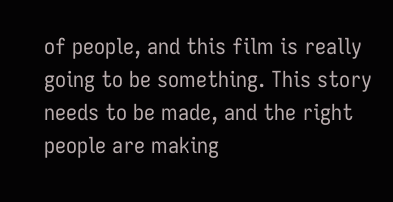of people, and this film is really going to be something. This story needs to be made, and the right people are making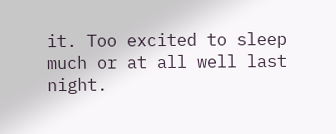it. Too excited to sleep much or at all well last night.